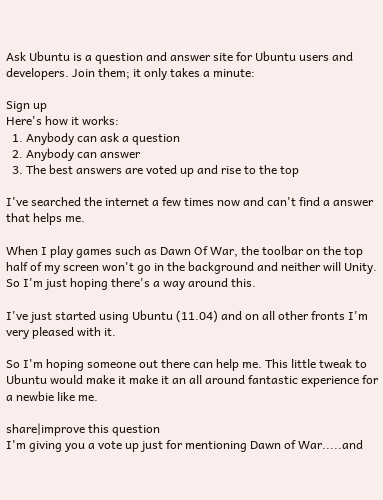Ask Ubuntu is a question and answer site for Ubuntu users and developers. Join them; it only takes a minute:

Sign up
Here's how it works:
  1. Anybody can ask a question
  2. Anybody can answer
  3. The best answers are voted up and rise to the top

I've searched the internet a few times now and can't find a answer that helps me.

When I play games such as Dawn Of War, the toolbar on the top half of my screen won't go in the background and neither will Unity. So I'm just hoping there's a way around this.

I've just started using Ubuntu (11.04) and on all other fronts I'm very pleased with it.

So I'm hoping someone out there can help me. This little tweak to Ubuntu would make it make it an all around fantastic experience for a newbie like me.

share|improve this question
I'm giving you a vote up just for mentioning Dawn of War.....and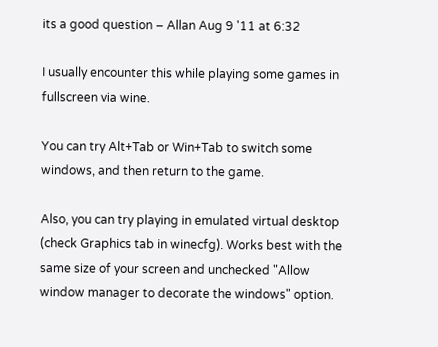its a good question – Allan Aug 9 '11 at 6:32

I usually encounter this while playing some games in fullscreen via wine.

You can try Alt+Tab or Win+Tab to switch some windows, and then return to the game.

Also, you can try playing in emulated virtual desktop (check Graphics tab in winecfg). Works best with the same size of your screen and unchecked "Allow window manager to decorate the windows" option.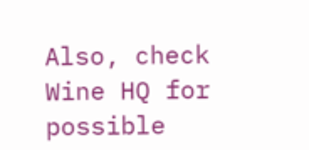Also, check Wine HQ for possible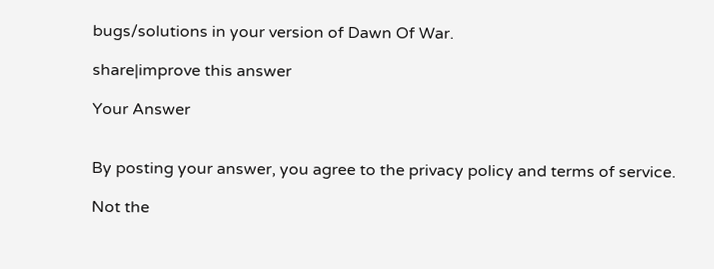bugs/solutions in your version of Dawn Of War.

share|improve this answer

Your Answer


By posting your answer, you agree to the privacy policy and terms of service.

Not the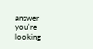answer you're looking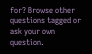for? Browse other questions tagged or ask your own question.